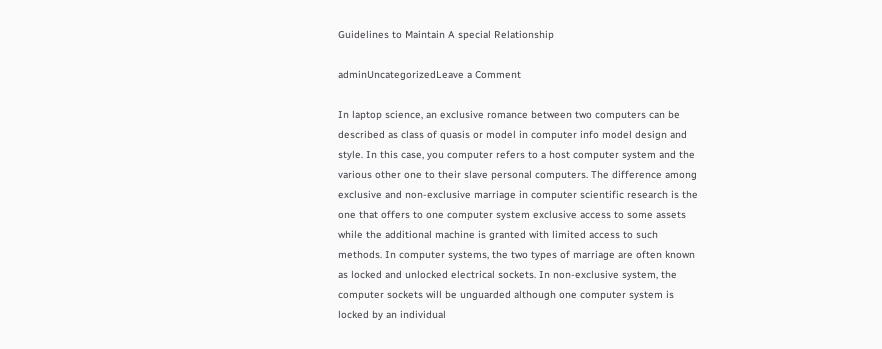Guidelines to Maintain A special Relationship

adminUncategorizedLeave a Comment

In laptop science, an exclusive romance between two computers can be described as class of quasis or model in computer info model design and style. In this case, you computer refers to a host computer system and the various other one to their slave personal computers. The difference among exclusive and non-exclusive marriage in computer scientific research is the one that offers to one computer system exclusive access to some assets while the additional machine is granted with limited access to such methods. In computer systems, the two types of marriage are often known as locked and unlocked electrical sockets. In non-exclusive system, the computer sockets will be unguarded although one computer system is locked by an individual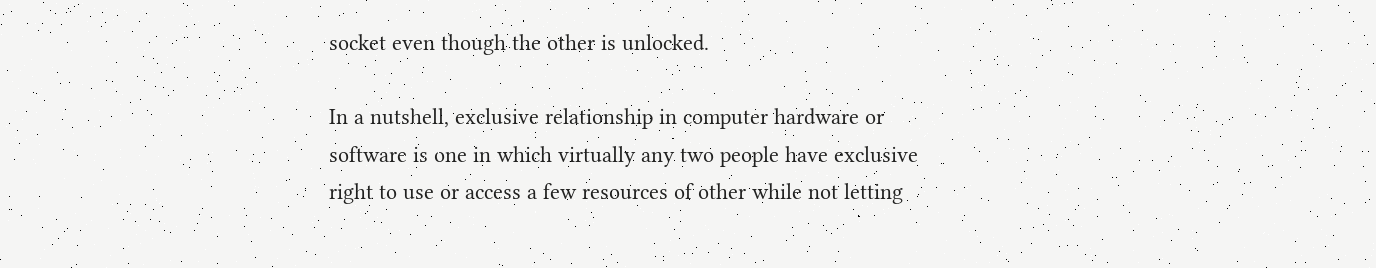socket even though the other is unlocked.

In a nutshell, exclusive relationship in computer hardware or software is one in which virtually any two people have exclusive right to use or access a few resources of other while not letting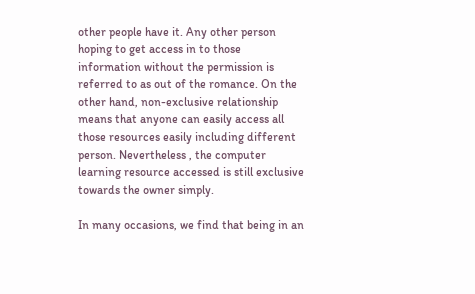other people have it. Any other person hoping to get access in to those information without the permission is referred to as out of the romance. On the other hand, non-exclusive relationship means that anyone can easily access all those resources easily including different person. Nevertheless , the computer learning resource accessed is still exclusive towards the owner simply.

In many occasions, we find that being in an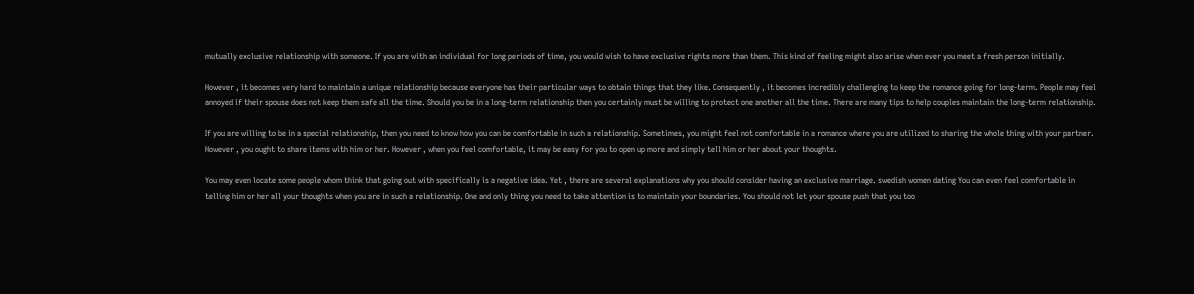mutually exclusive relationship with someone. If you are with an individual for long periods of time, you would wish to have exclusive rights more than them. This kind of feeling might also arise when ever you meet a fresh person initially.

However , it becomes very hard to maintain a unique relationship because everyone has their particular ways to obtain things that they like. Consequently , it becomes incredibly challenging to keep the romance going for long-term. People may feel annoyed if their spouse does not keep them safe all the time. Should you be in a long-term relationship then you certainly must be willing to protect one another all the time. There are many tips to help couples maintain the long-term relationship.

If you are willing to be in a special relationship, then you need to know how you can be comfortable in such a relationship. Sometimes, you might feel not comfortable in a romance where you are utilized to sharing the whole thing with your partner. However , you ought to share items with him or her. However , when you feel comfortable, it may be easy for you to open up more and simply tell him or her about your thoughts.

You may even locate some people whom think that going out with specifically is a negative idea. Yet , there are several explanations why you should consider having an exclusive marriage. swedish women dating You can even feel comfortable in telling him or her all your thoughts when you are in such a relationship. One and only thing you need to take attention is to maintain your boundaries. You should not let your spouse push that you too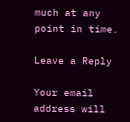much at any point in time.

Leave a Reply

Your email address will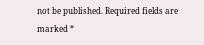not be published. Required fields are marked *